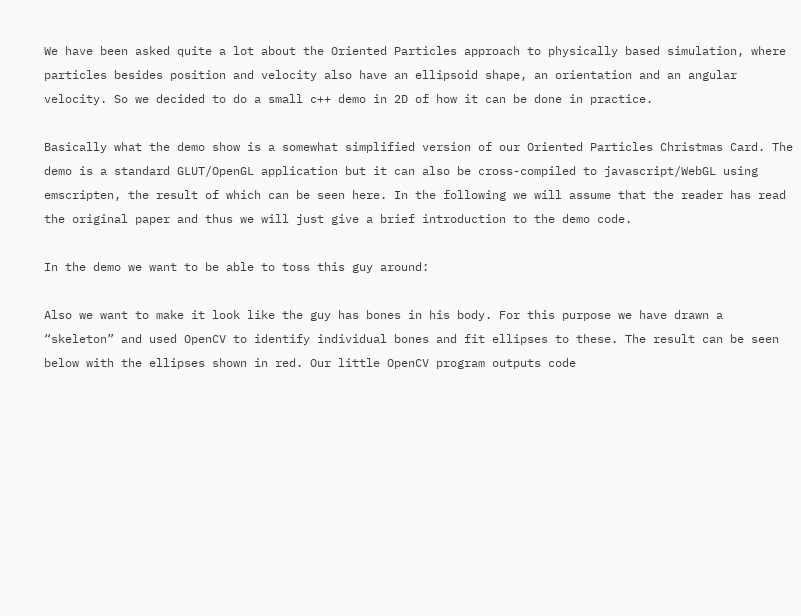We have been asked quite a lot about the Oriented Particles approach to physically based simulation, where particles besides position and velocity also have an ellipsoid shape, an orientation and an angular velocity. So we decided to do a small c++ demo in 2D of how it can be done in practice.

Basically what the demo show is a somewhat simplified version of our Oriented Particles Christmas Card. The demo is a standard GLUT/OpenGL application but it can also be cross-compiled to javascript/WebGL using emscripten, the result of which can be seen here. In the following we will assume that the reader has read the original paper and thus we will just give a brief introduction to the demo code.

In the demo we want to be able to toss this guy around:

Also we want to make it look like the guy has bones in his body. For this purpose we have drawn a “skeleton” and used OpenCV to identify individual bones and fit ellipses to these. The result can be seen below with the ellipses shown in red. Our little OpenCV program outputs code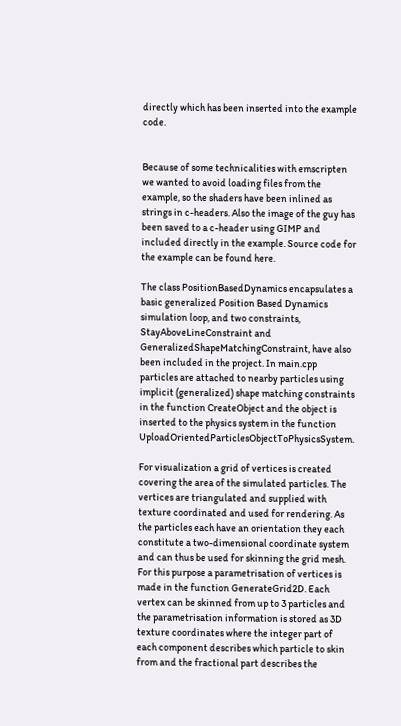directly which has been inserted into the example code.


Because of some technicalities with emscripten we wanted to avoid loading files from the example, so the shaders have been inlined as strings in c-headers. Also the image of the guy has been saved to a c-header using GIMP and included directly in the example. Source code for the example can be found here.

The class PositionBasedDynamics encapsulates a basic generalized Position Based Dynamics simulation loop, and two constraints, StayAboveLineConstraint and GeneralizedShapeMatchingConstraint, have also been included in the project. In main.cpp particles are attached to nearby particles using implicit (generalized) shape matching constraints in the function CreateObject and the object is inserted to the physics system in the function UploadOrientedParticlesObjectToPhysicsSystem.

For visualization a grid of vertices is created covering the area of the simulated particles. The vertices are triangulated and supplied with texture coordinated and used for rendering. As the particles each have an orientation they each constitute a two-dimensional coordinate system and can thus be used for skinning the grid mesh. For this purpose a parametrisation of vertices is made in the function GenerateGrid2D. Each vertex can be skinned from up to 3 particles and the parametrisation information is stored as 3D texture coordinates where the integer part of each component describes which particle to skin from and the fractional part describes the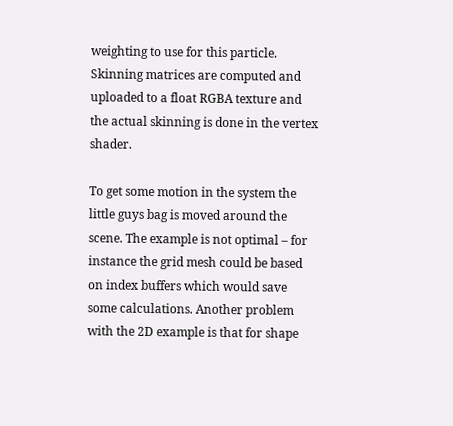weighting to use for this particle. Skinning matrices are computed and uploaded to a float RGBA texture and the actual skinning is done in the vertex shader.

To get some motion in the system the little guys bag is moved around the scene. The example is not optimal – for instance the grid mesh could be based on index buffers which would save some calculations. Another problem with the 2D example is that for shape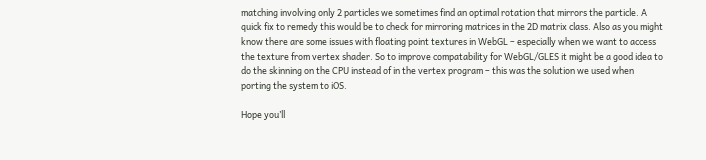matching involving only 2 particles we sometimes find an optimal rotation that mirrors the particle. A quick fix to remedy this would be to check for mirroring matrices in the 2D matrix class. Also as you might know there are some issues with floating point textures in WebGL – especially when we want to access the texture from vertex shader. So to improve compatability for WebGL/GLES it might be a good idea to do the skinning on the CPU instead of in the vertex program – this was the solution we used when porting the system to iOS.

Hope you’ll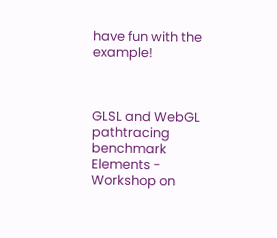have fun with the example!



GLSL and WebGL pathtracing benchmark
Elements - Workshop on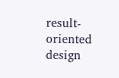result-oriented design